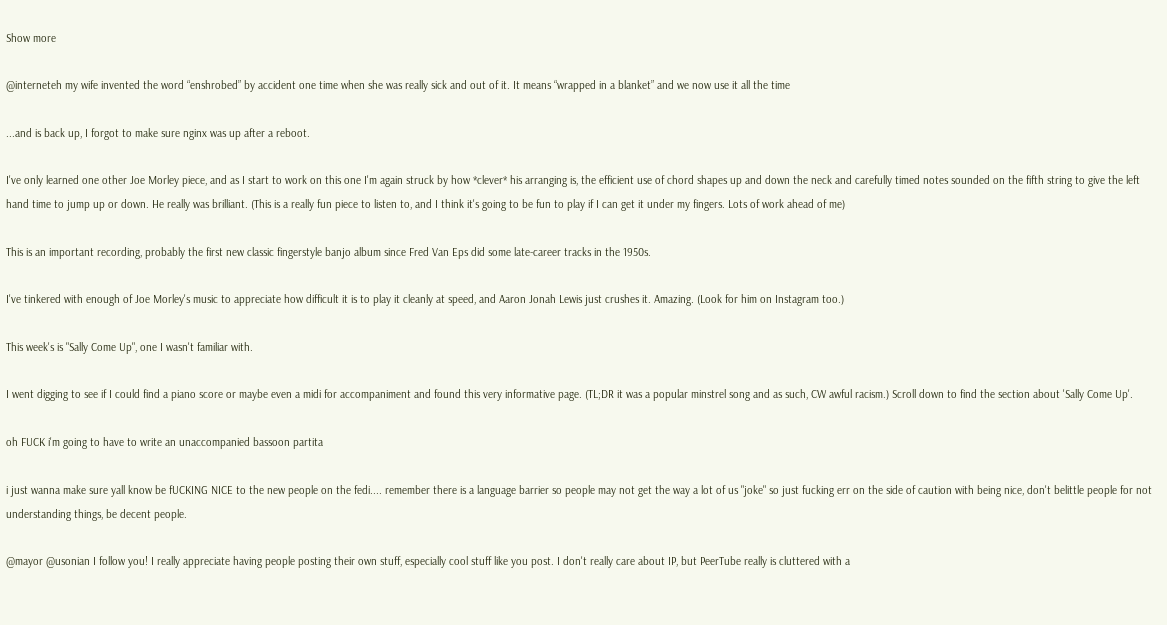Show more

@interneteh my wife invented the word “enshrobed” by accident one time when she was really sick and out of it. It means “wrapped in a blanket” and we now use it all the time

...and is back up, I forgot to make sure nginx was up after a reboot.

I've only learned one other Joe Morley piece, and as I start to work on this one I'm again struck by how *clever* his arranging is, the efficient use of chord shapes up and down the neck and carefully timed notes sounded on the fifth string to give the left hand time to jump up or down. He really was brilliant. (This is a really fun piece to listen to, and I think it's going to be fun to play if I can get it under my fingers. Lots of work ahead of me)

This is an important recording, probably the first new classic fingerstyle banjo album since Fred Van Eps did some late-career tracks in the 1950s.

I've tinkered with enough of Joe Morley's music to appreciate how difficult it is to play it cleanly at speed, and Aaron Jonah Lewis just crushes it. Amazing. (Look for him on Instagram too.)

This week's is "Sally Come Up", one I wasn't familiar with.

I went digging to see if I could find a piano score or maybe even a midi for accompaniment and found this very informative page. (TL;DR it was a popular minstrel song and as such, CW awful racism.) Scroll down to find the section about 'Sally Come Up'.

oh FUCK i'm going to have to write an unaccompanied bassoon partita

i just wanna make sure yall know be fUCKING NICE to the new people on the fedi.... remember there is a language barrier so people may not get the way a lot of us "joke" so just fucking err on the side of caution with being nice, don't belittle people for not understanding things, be decent people.

@mayor @usonian I follow you! I really appreciate having people posting their own stuff, especially cool stuff like you post. I don't really care about IP, but PeerTube really is cluttered with a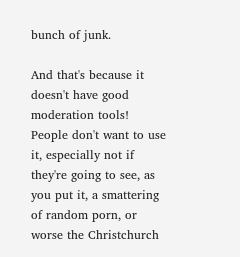bunch of junk.

And that's because it doesn't have good moderation tools! People don't want to use it, especially not if they're going to see, as you put it, a smattering of random porn, or worse the Christchurch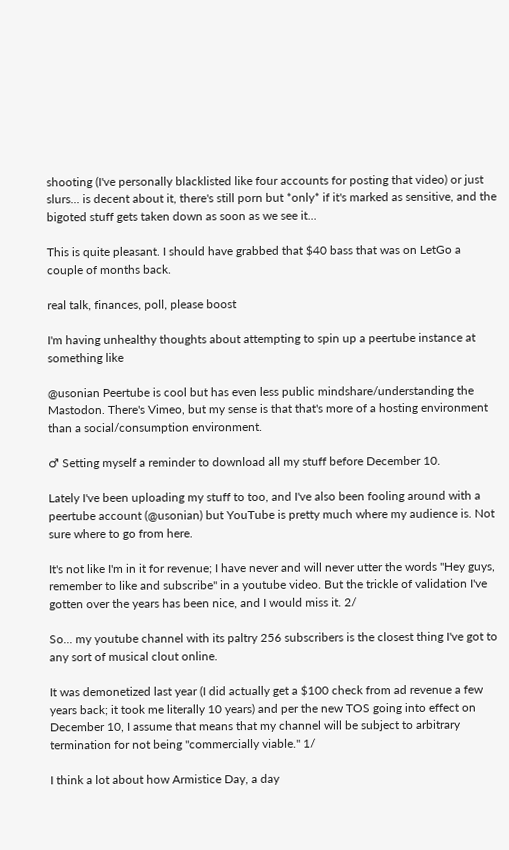shooting (I've personally blacklisted like four accounts for posting that video) or just slurs... is decent about it, there's still porn but *only* if it's marked as sensitive, and the bigoted stuff gets taken down as soon as we see it...

This is quite pleasant. I should have grabbed that $40 bass that was on LetGo a couple of months back.

real talk, finances, poll, please boost

I'm having unhealthy thoughts about attempting to spin up a peertube instance at something like

@usonian Peertube is cool but has even less public mindshare/understanding the Mastodon. There's Vimeo, but my sense is that that's more of a hosting environment than a social/consumption environment.

♂ Setting myself a reminder to download all my stuff before December 10.

Lately I've been uploading my stuff to too, and I've also been fooling around with a peertube account (@usonian) but YouTube is pretty much where my audience is. Not sure where to go from here.

It's not like I'm in it for revenue; I have never and will never utter the words "Hey guys, remember to like and subscribe" in a youtube video. But the trickle of validation I've gotten over the years has been nice, and I would miss it. 2/

So... my youtube channel with its paltry 256 subscribers is the closest thing I've got to any sort of musical clout online.

It was demonetized last year (I did actually get a $100 check from ad revenue a few years back; it took me literally 10 years) and per the new TOS going into effect on December 10, I assume that means that my channel will be subject to arbitrary termination for not being "commercially viable." 1/

I think a lot about how Armistice Day, a day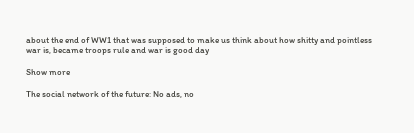about the end of WW1 that was supposed to make us think about how shitty and pointless war is, became troops rule and war is good day

Show more

The social network of the future: No ads, no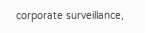corporate surveillance,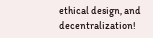ethical design, and decentralization!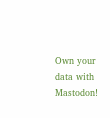Own your data with Mastodon!